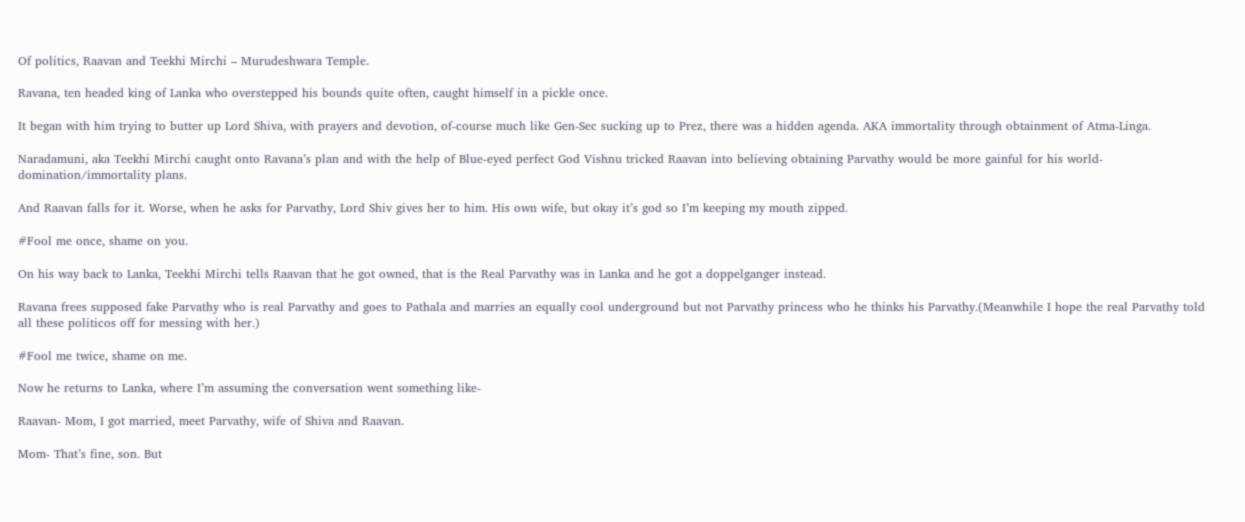Of politics, Raavan and Teekhi Mirchi – Murudeshwara Temple.

Ravana, ten headed king of Lanka who overstepped his bounds quite often, caught himself in a pickle once.

It began with him trying to butter up Lord Shiva, with prayers and devotion, of-course much like Gen-Sec sucking up to Prez, there was a hidden agenda. AKA immortality through obtainment of Atma-Linga.

Naradamuni, aka Teekhi Mirchi caught onto Ravana’s plan and with the help of Blue-eyed perfect God Vishnu tricked Raavan into believing obtaining Parvathy would be more gainful for his world-domination/immortality plans.

And Raavan falls for it. Worse, when he asks for Parvathy, Lord Shiv gives her to him. His own wife, but okay it’s god so I’m keeping my mouth zipped.

#Fool me once, shame on you.

On his way back to Lanka, Teekhi Mirchi tells Raavan that he got owned, that is the Real Parvathy was in Lanka and he got a doppelganger instead.

Ravana frees supposed fake Parvathy who is real Parvathy and goes to Pathala and marries an equally cool underground but not Parvathy princess who he thinks his Parvathy.(Meanwhile I hope the real Parvathy told all these politicos off for messing with her.)

#Fool me twice, shame on me.

Now he returns to Lanka, where I’m assuming the conversation went something like-

Raavan- Mom, I got married, meet Parvathy, wife of Shiva and Raavan.

Mom- That’s fine, son. But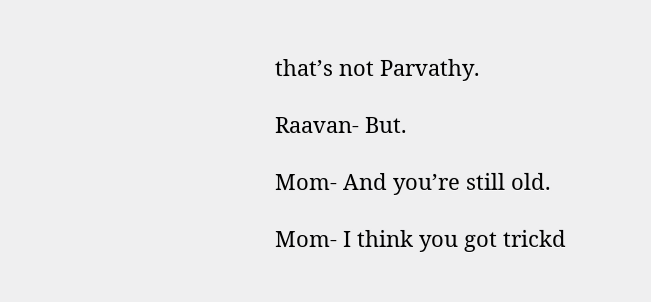that’s not Parvathy.

Raavan- But.

Mom- And you’re still old.

Mom- I think you got trickd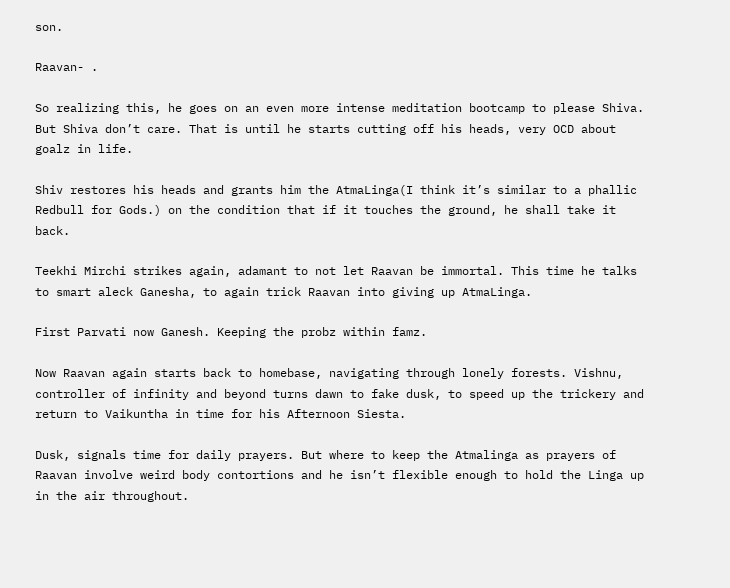son.

Raavan- .

So realizing this, he goes on an even more intense meditation bootcamp to please Shiva. But Shiva don’t care. That is until he starts cutting off his heads, very OCD about goalz in life.

Shiv restores his heads and grants him the AtmaLinga(I think it’s similar to a phallic Redbull for Gods.) on the condition that if it touches the ground, he shall take it back.

Teekhi Mirchi strikes again, adamant to not let Raavan be immortal. This time he talks to smart aleck Ganesha, to again trick Raavan into giving up AtmaLinga.

First Parvati now Ganesh. Keeping the probz within famz.

Now Raavan again starts back to homebase, navigating through lonely forests. Vishnu, controller of infinity and beyond turns dawn to fake dusk, to speed up the trickery and return to Vaikuntha in time for his Afternoon Siesta.

Dusk, signals time for daily prayers. But where to keep the Atmalinga as prayers of Raavan involve weird body contortions and he isn’t flexible enough to hold the Linga up in the air throughout.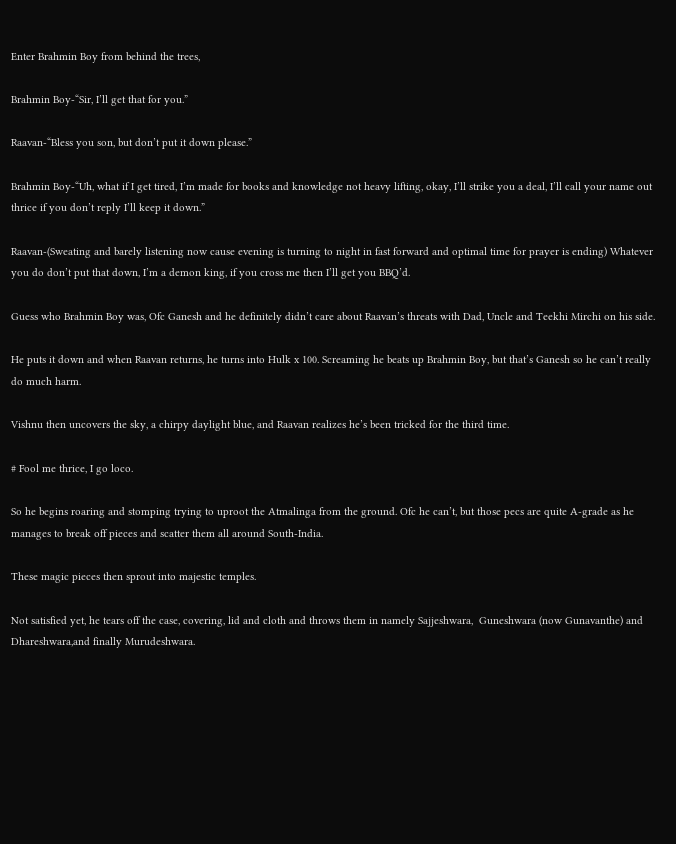Enter Brahmin Boy from behind the trees,

Brahmin Boy-“Sir, I’ll get that for you.”

Raavan-“Bless you son, but don’t put it down please.”

Brahmin Boy-“Uh, what if I get tired, I’m made for books and knowledge not heavy lifting, okay, I’ll strike you a deal, I’ll call your name out thrice if you don’t reply I’ll keep it down.”

Raavan-(Sweating and barely listening now cause evening is turning to night in fast forward and optimal time for prayer is ending) Whatever you do don’t put that down, I’m a demon king, if you cross me then I’ll get you BBQ’d.

Guess who Brahmin Boy was, Ofc Ganesh and he definitely didn’t care about Raavan’s threats with Dad, Uncle and Teekhi Mirchi on his side.

He puts it down and when Raavan returns, he turns into Hulk x 100. Screaming he beats up Brahmin Boy, but that’s Ganesh so he can’t really do much harm.

Vishnu then uncovers the sky, a chirpy daylight blue, and Raavan realizes he’s been tricked for the third time.

# Fool me thrice, I go loco.

So he begins roaring and stomping trying to uproot the Atmalinga from the ground. Ofc he can’t, but those pecs are quite A-grade as he manages to break off pieces and scatter them all around South-India.

These magic pieces then sprout into majestic temples.

Not satisfied yet, he tears off the case, covering, lid and cloth and throws them in namely Sajjeshwara,  Guneshwara (now Gunavanthe) and Dhareshwara,and finally Murudeshwara.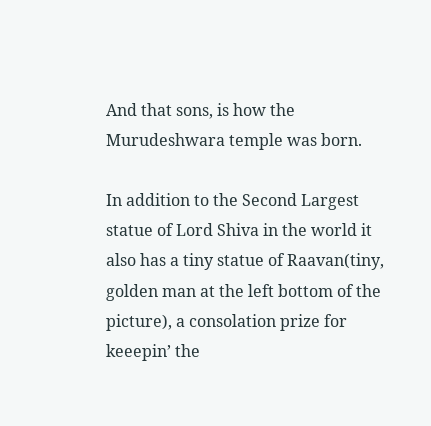And that sons, is how the Murudeshwara temple was born.

In addition to the Second Largest statue of Lord Shiva in the world it also has a tiny statue of Raavan(tiny, golden man at the left bottom of the picture), a consolation prize for keeepin’ the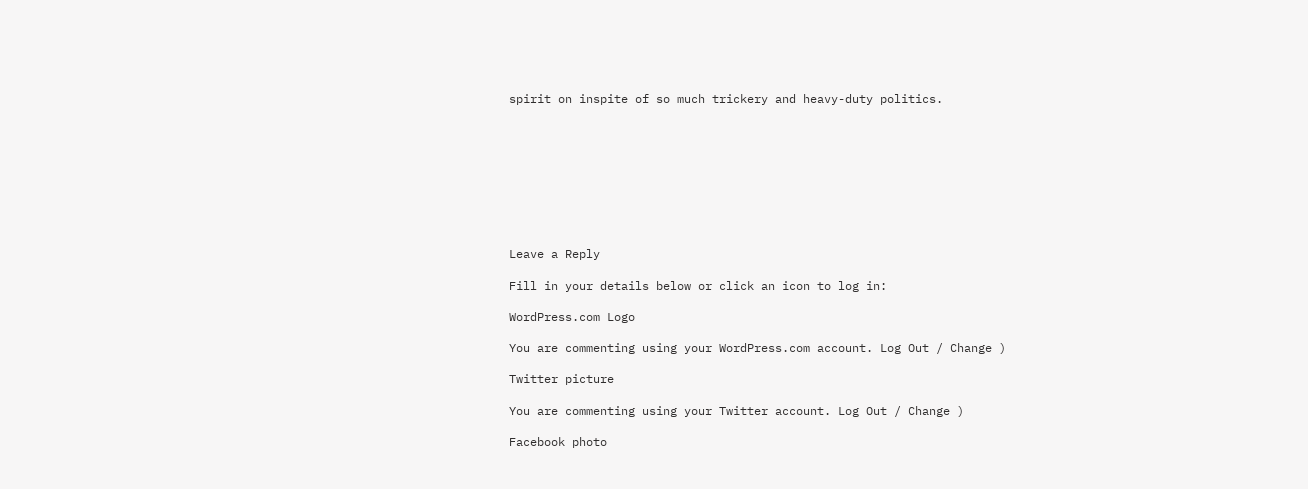spirit on inspite of so much trickery and heavy-duty politics.









Leave a Reply

Fill in your details below or click an icon to log in:

WordPress.com Logo

You are commenting using your WordPress.com account. Log Out / Change )

Twitter picture

You are commenting using your Twitter account. Log Out / Change )

Facebook photo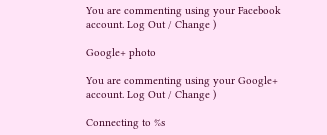You are commenting using your Facebook account. Log Out / Change )

Google+ photo

You are commenting using your Google+ account. Log Out / Change )

Connecting to %s